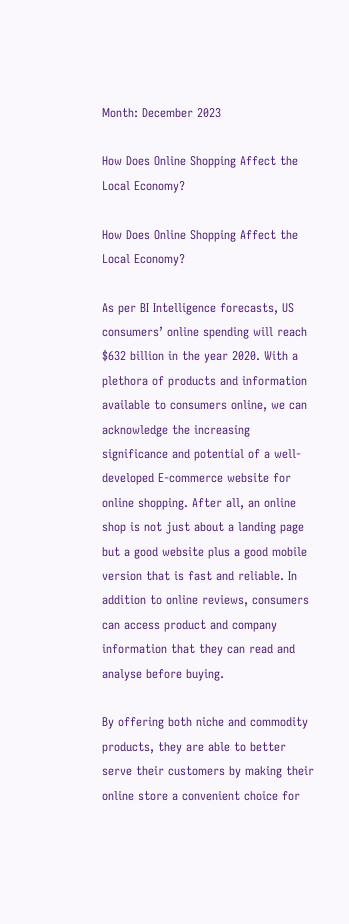Month: December 2023

How Does Online Shopping Affect the Local Economy?

How Does Online Shopping Affect the Local Economy?

As per BI Intelligence forecasts, US consumers’ online spending will reach $632 billion in the year 2020. With a plethora of products and information available to consumers online, we can acknowledge the increasing significance and potential of a well-developed E-commerce website for online shopping. After all, an online shop is not just about a landing page but a good website plus a good mobile version that is fast and reliable. In addition to online reviews, consumers can access product and company information that they can read and analyse before buying.

By offering both niche and commodity products, they are able to better serve their customers by making their online store a convenient choice for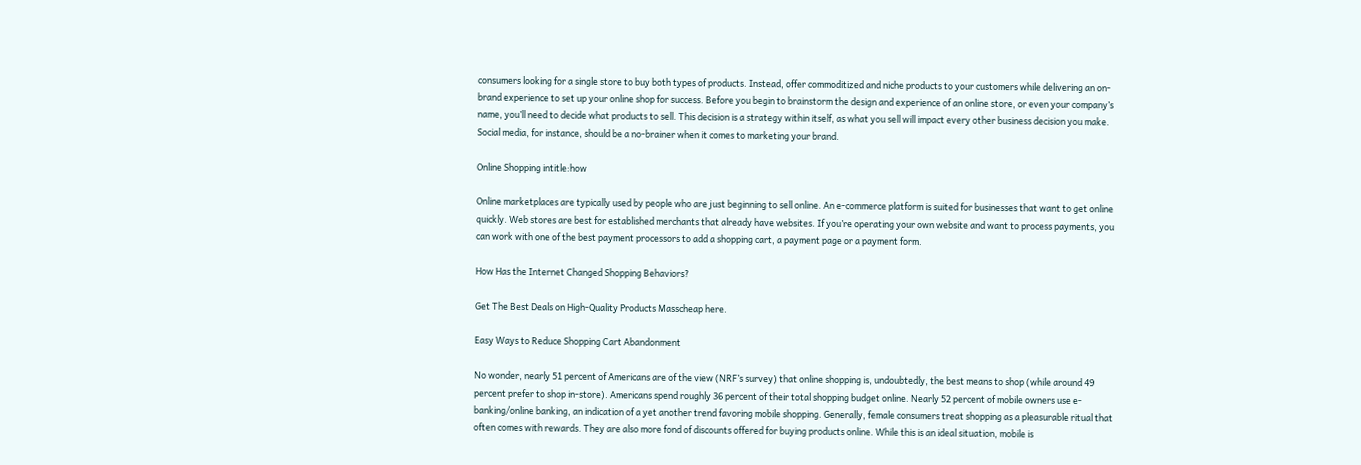consumers looking for a single store to buy both types of products. Instead, offer commoditized and niche products to your customers while delivering an on-brand experience to set up your online shop for success. Before you begin to brainstorm the design and experience of an online store, or even your company’s name, you’ll need to decide what products to sell. This decision is a strategy within itself, as what you sell will impact every other business decision you make. Social media, for instance, should be a no-brainer when it comes to marketing your brand.

Online Shopping intitle:how

Online marketplaces are typically used by people who are just beginning to sell online. An e-commerce platform is suited for businesses that want to get online quickly. Web stores are best for established merchants that already have websites. If you’re operating your own website and want to process payments, you can work with one of the best payment processors to add a shopping cart, a payment page or a payment form.

How Has the Internet Changed Shopping Behaviors?

Get The Best Deals on High-Quality Products Masscheap here.

Easy Ways to Reduce Shopping Cart Abandonment

No wonder, nearly 51 percent of Americans are of the view (NRF’s survey) that online shopping is, undoubtedly, the best means to shop (while around 49 percent prefer to shop in-store). Americans spend roughly 36 percent of their total shopping budget online. Nearly 52 percent of mobile owners use e-banking/online banking, an indication of a yet another trend favoring mobile shopping. Generally, female consumers treat shopping as a pleasurable ritual that often comes with rewards. They are also more fond of discounts offered for buying products online. While this is an ideal situation, mobile is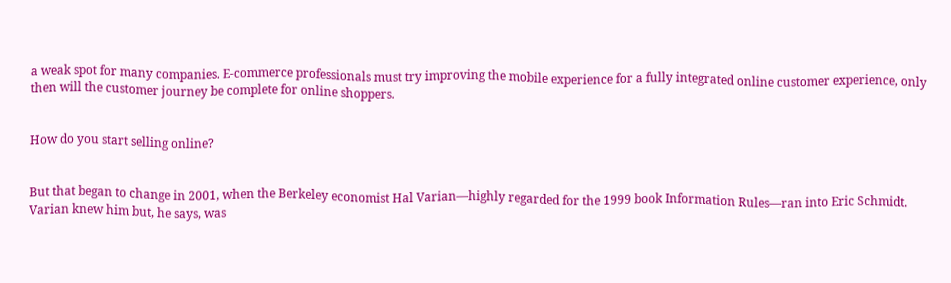a weak spot for many companies. E-commerce professionals must try improving the mobile experience for a fully integrated online customer experience, only then will the customer journey be complete for online shoppers.


How do you start selling online?


But that began to change in 2001, when the Berkeley economist Hal Varian—highly regarded for the 1999 book Information Rules—ran into Eric Schmidt. Varian knew him but, he says, was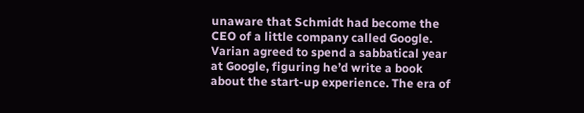unaware that Schmidt had become the CEO of a little company called Google. Varian agreed to spend a sabbatical year at Google, figuring he’d write a book about the start-up experience. The era of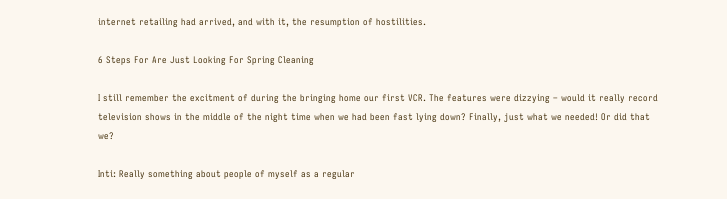internet retailing had arrived, and with it, the resumption of hostilities.

6 Steps For Are Just Looking For Spring Cleaning

I still remember the excitment of during the bringing home our first VCR. The features were dizzying – would it really record television shows in the middle of the night time when we had been fast lying down? Finally, just what we needed! Or did that we?

Inti: Really something about people of myself as a regular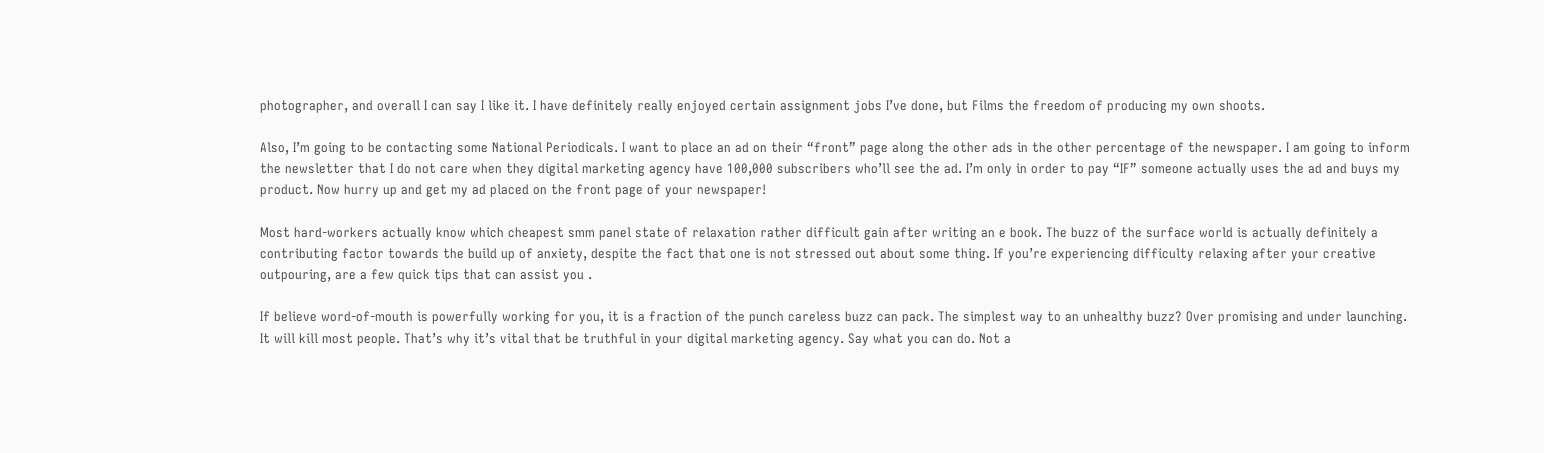photographer, and overall I can say I like it. I have definitely really enjoyed certain assignment jobs I’ve done, but Films the freedom of producing my own shoots.

Also, I’m going to be contacting some National Periodicals. I want to place an ad on their “front” page along the other ads in the other percentage of the newspaper. I am going to inform the newsletter that I do not care when they digital marketing agency have 100,000 subscribers who’ll see the ad. I’m only in order to pay “IF” someone actually uses the ad and buys my product. Now hurry up and get my ad placed on the front page of your newspaper!

Most hard-workers actually know which cheapest smm panel state of relaxation rather difficult gain after writing an e book. The buzz of the surface world is actually definitely a contributing factor towards the build up of anxiety, despite the fact that one is not stressed out about some thing. If you’re experiencing difficulty relaxing after your creative outpouring, are a few quick tips that can assist you .

If believe word-of-mouth is powerfully working for you, it is a fraction of the punch careless buzz can pack. The simplest way to an unhealthy buzz? Over promising and under launching. It will kill most people. That’s why it’s vital that be truthful in your digital marketing agency. Say what you can do. Not a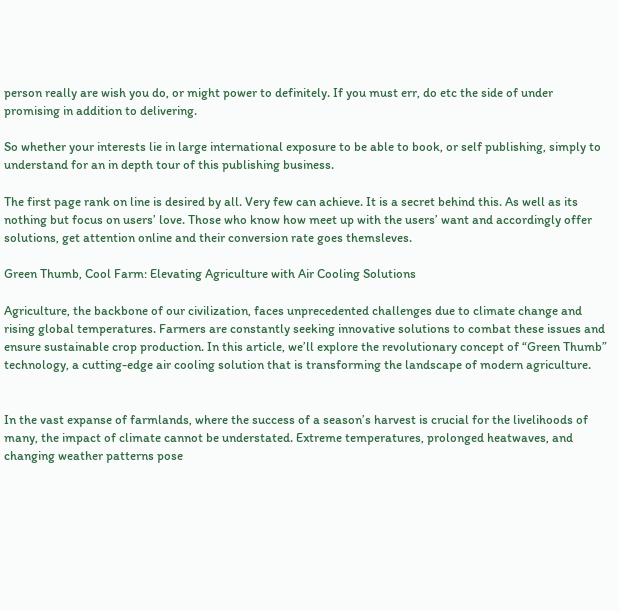person really are wish you do, or might power to definitely. If you must err, do etc the side of under promising in addition to delivering.

So whether your interests lie in large international exposure to be able to book, or self publishing, simply to understand for an in depth tour of this publishing business.

The first page rank on line is desired by all. Very few can achieve. It is a secret behind this. As well as its nothing but focus on users’ love. Those who know how meet up with the users’ want and accordingly offer solutions, get attention online and their conversion rate goes themsleves.

Green Thumb, Cool Farm: Elevating Agriculture with Air Cooling Solutions

Agriculture, the backbone of our civilization, faces unprecedented challenges due to climate change and rising global temperatures. Farmers are constantly seeking innovative solutions to combat these issues and ensure sustainable crop production. In this article, we’ll explore the revolutionary concept of “Green Thumb” technology, a cutting-edge air cooling solution that is transforming the landscape of modern agriculture.


In the vast expanse of farmlands, where the success of a season’s harvest is crucial for the livelihoods of many, the impact of climate cannot be understated. Extreme temperatures, prolonged heatwaves, and changing weather patterns pose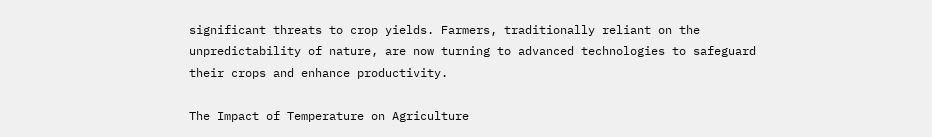significant threats to crop yields. Farmers, traditionally reliant on the unpredictability of nature, are now turning to advanced technologies to safeguard their crops and enhance productivity.

The Impact of Temperature on Agriculture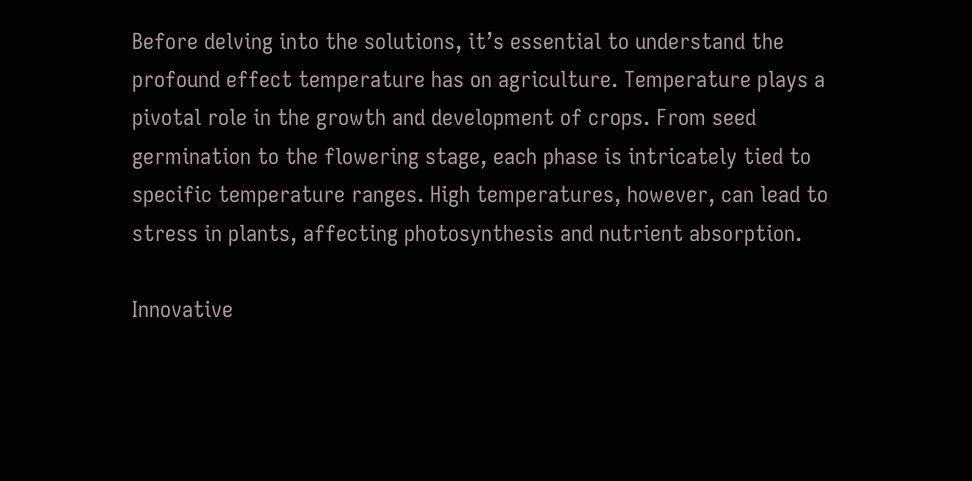Before delving into the solutions, it’s essential to understand the profound effect temperature has on agriculture. Temperature plays a pivotal role in the growth and development of crops. From seed germination to the flowering stage, each phase is intricately tied to specific temperature ranges. High temperatures, however, can lead to stress in plants, affecting photosynthesis and nutrient absorption.

Innovative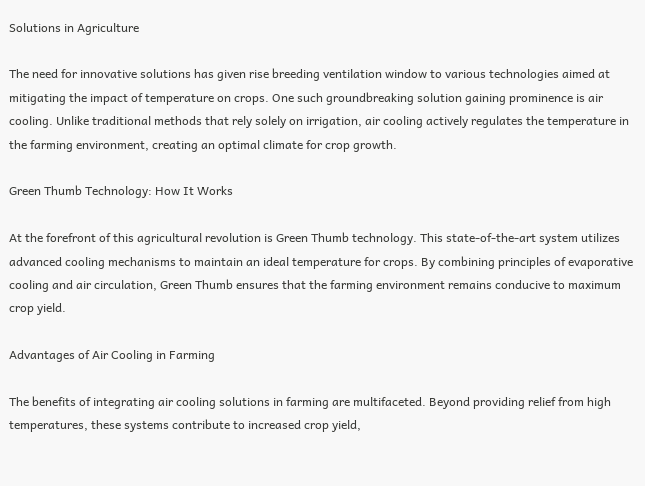Solutions in Agriculture

The need for innovative solutions has given rise breeding ventilation window to various technologies aimed at mitigating the impact of temperature on crops. One such groundbreaking solution gaining prominence is air cooling. Unlike traditional methods that rely solely on irrigation, air cooling actively regulates the temperature in the farming environment, creating an optimal climate for crop growth.

Green Thumb Technology: How It Works

At the forefront of this agricultural revolution is Green Thumb technology. This state-of-the-art system utilizes advanced cooling mechanisms to maintain an ideal temperature for crops. By combining principles of evaporative cooling and air circulation, Green Thumb ensures that the farming environment remains conducive to maximum crop yield.

Advantages of Air Cooling in Farming

The benefits of integrating air cooling solutions in farming are multifaceted. Beyond providing relief from high temperatures, these systems contribute to increased crop yield,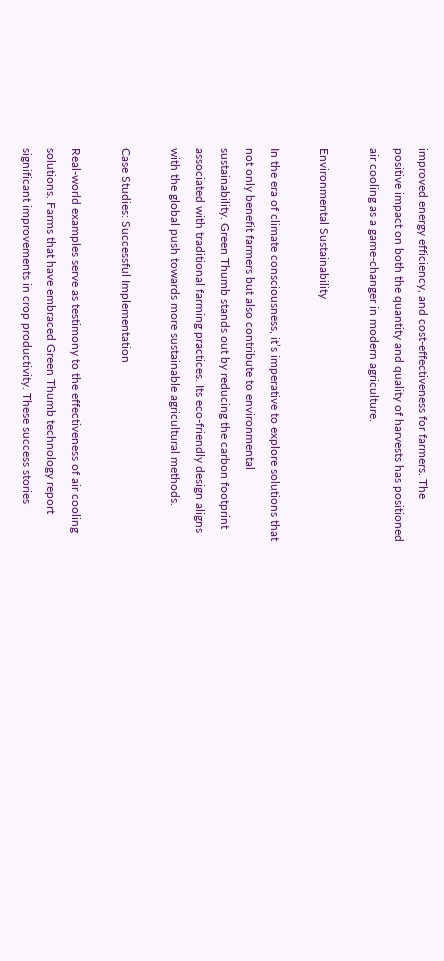improved energy efficiency, and cost-effectiveness for farmers. The positive impact on both the quantity and quality of harvests has positioned air cooling as a game-changer in modern agriculture.

Environmental Sustainability

In the era of climate consciousness, it’s imperative to explore solutions that not only benefit farmers but also contribute to environmental sustainability. Green Thumb stands out by reducing the carbon footprint associated with traditional farming practices. Its eco-friendly design aligns with the global push towards more sustainable agricultural methods.

Case Studies: Successful Implementation

Real-world examples serve as testimony to the effectiveness of air cooling solutions. Farms that have embraced Green Thumb technology report significant improvements in crop productivity. These success stories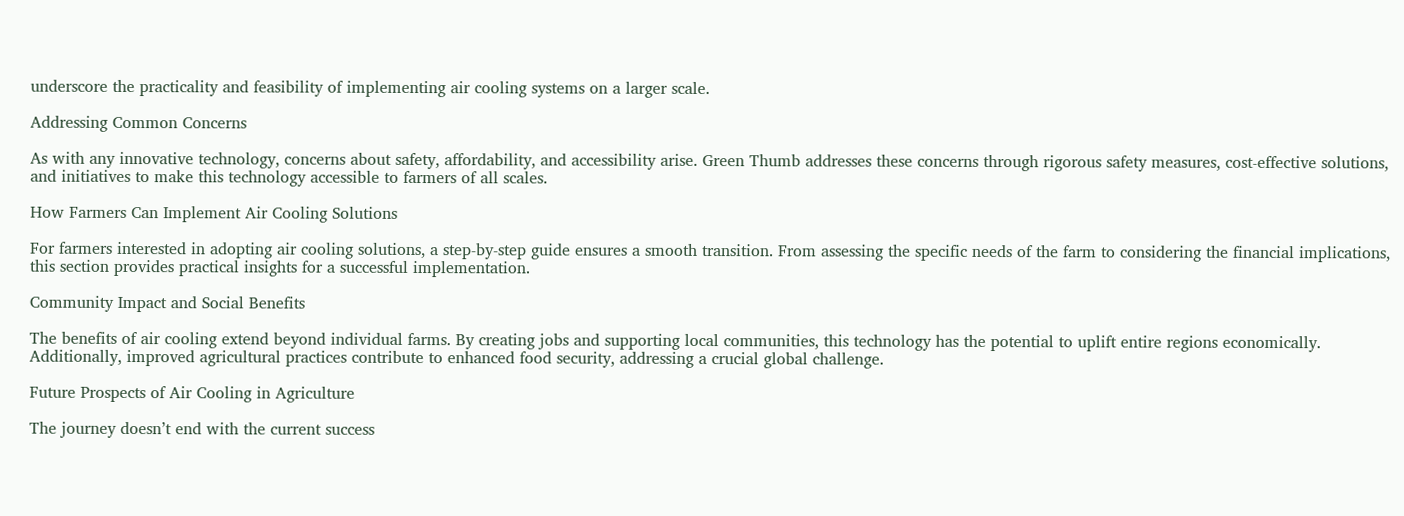underscore the practicality and feasibility of implementing air cooling systems on a larger scale.

Addressing Common Concerns

As with any innovative technology, concerns about safety, affordability, and accessibility arise. Green Thumb addresses these concerns through rigorous safety measures, cost-effective solutions, and initiatives to make this technology accessible to farmers of all scales.

How Farmers Can Implement Air Cooling Solutions

For farmers interested in adopting air cooling solutions, a step-by-step guide ensures a smooth transition. From assessing the specific needs of the farm to considering the financial implications, this section provides practical insights for a successful implementation.

Community Impact and Social Benefits

The benefits of air cooling extend beyond individual farms. By creating jobs and supporting local communities, this technology has the potential to uplift entire regions economically. Additionally, improved agricultural practices contribute to enhanced food security, addressing a crucial global challenge.

Future Prospects of Air Cooling in Agriculture

The journey doesn’t end with the current success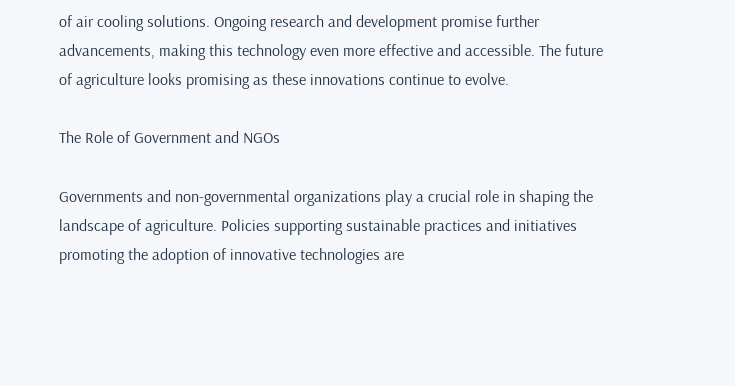of air cooling solutions. Ongoing research and development promise further advancements, making this technology even more effective and accessible. The future of agriculture looks promising as these innovations continue to evolve.

The Role of Government and NGOs

Governments and non-governmental organizations play a crucial role in shaping the landscape of agriculture. Policies supporting sustainable practices and initiatives promoting the adoption of innovative technologies are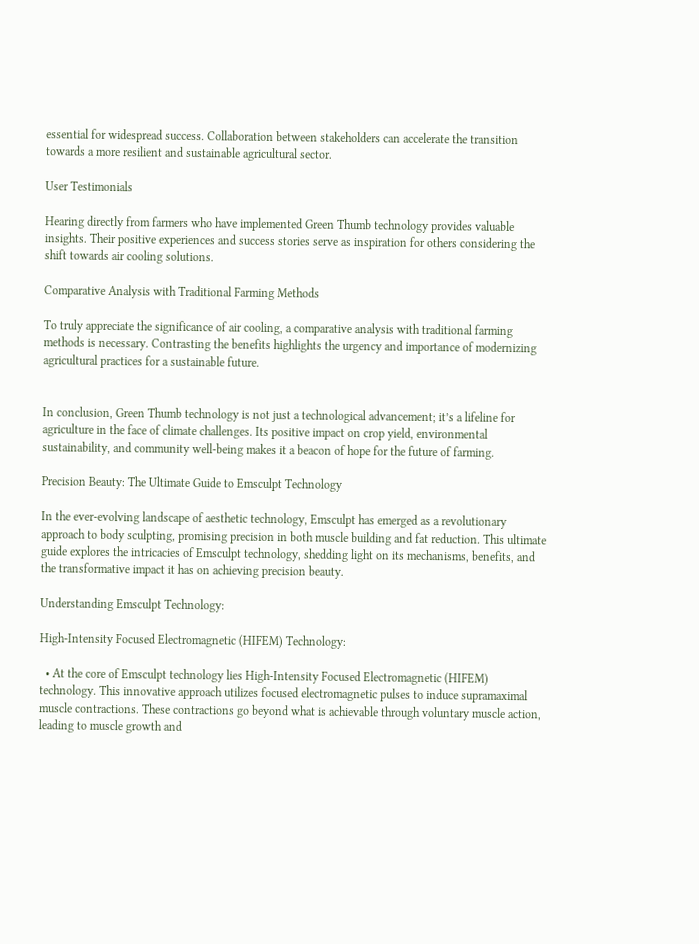essential for widespread success. Collaboration between stakeholders can accelerate the transition towards a more resilient and sustainable agricultural sector.

User Testimonials

Hearing directly from farmers who have implemented Green Thumb technology provides valuable insights. Their positive experiences and success stories serve as inspiration for others considering the shift towards air cooling solutions.

Comparative Analysis with Traditional Farming Methods

To truly appreciate the significance of air cooling, a comparative analysis with traditional farming methods is necessary. Contrasting the benefits highlights the urgency and importance of modernizing agricultural practices for a sustainable future.


In conclusion, Green Thumb technology is not just a technological advancement; it’s a lifeline for agriculture in the face of climate challenges. Its positive impact on crop yield, environmental sustainability, and community well-being makes it a beacon of hope for the future of farming.

Precision Beauty: The Ultimate Guide to Emsculpt Technology

In the ever-evolving landscape of aesthetic technology, Emsculpt has emerged as a revolutionary approach to body sculpting, promising precision in both muscle building and fat reduction. This ultimate guide explores the intricacies of Emsculpt technology, shedding light on its mechanisms, benefits, and the transformative impact it has on achieving precision beauty.

Understanding Emsculpt Technology:

High-Intensity Focused Electromagnetic (HIFEM) Technology:

  • At the core of Emsculpt technology lies High-Intensity Focused Electromagnetic (HIFEM) technology. This innovative approach utilizes focused electromagnetic pulses to induce supramaximal muscle contractions. These contractions go beyond what is achievable through voluntary muscle action, leading to muscle growth and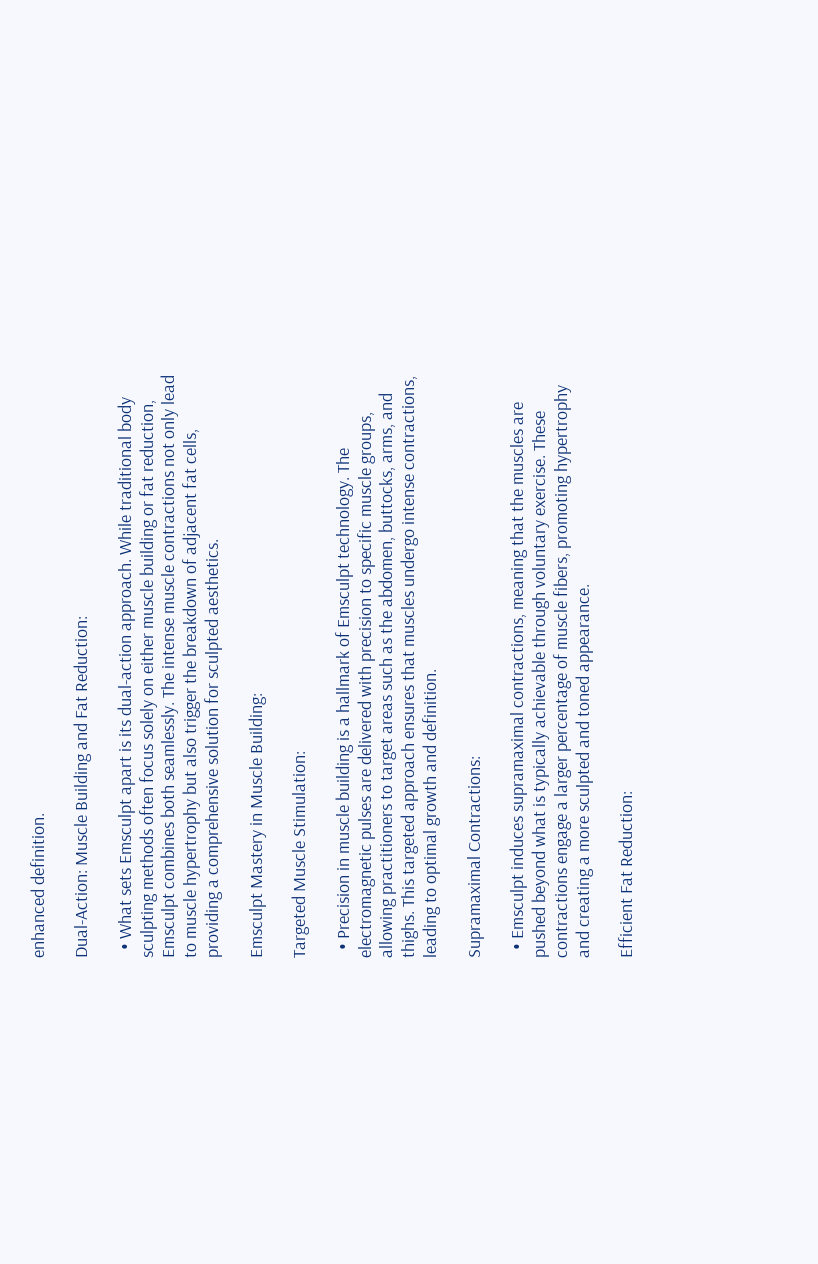enhanced definition.

Dual-Action: Muscle Building and Fat Reduction:

  • What sets Emsculpt apart is its dual-action approach. While traditional body sculpting methods often focus solely on either muscle building or fat reduction, Emsculpt combines both seamlessly. The intense muscle contractions not only lead to muscle hypertrophy but also trigger the breakdown of adjacent fat cells, providing a comprehensive solution for sculpted aesthetics.

Emsculpt Mastery in Muscle Building:

Targeted Muscle Stimulation:

  • Precision in muscle building is a hallmark of Emsculpt technology. The electromagnetic pulses are delivered with precision to specific muscle groups, allowing practitioners to target areas such as the abdomen, buttocks, arms, and thighs. This targeted approach ensures that muscles undergo intense contractions, leading to optimal growth and definition.

Supramaximal Contractions:

  • Emsculpt induces supramaximal contractions, meaning that the muscles are pushed beyond what is typically achievable through voluntary exercise. These contractions engage a larger percentage of muscle fibers, promoting hypertrophy and creating a more sculpted and toned appearance.

Efficient Fat Reduction: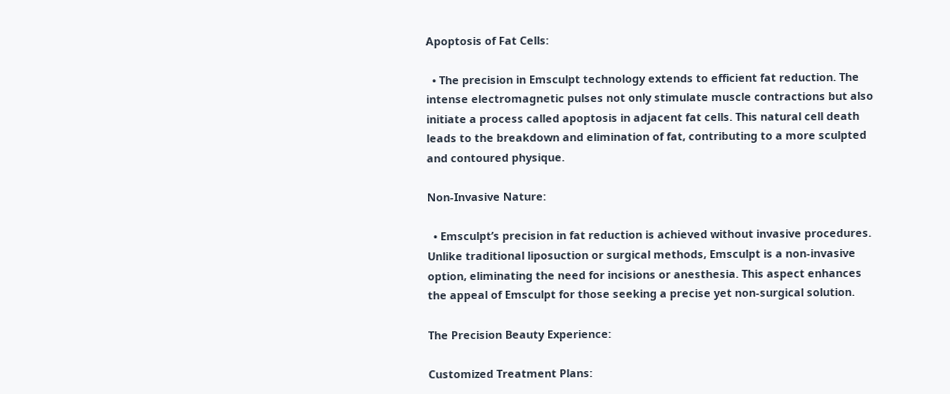Apoptosis of Fat Cells:

  • The precision in Emsculpt technology extends to efficient fat reduction. The intense electromagnetic pulses not only stimulate muscle contractions but also initiate a process called apoptosis in adjacent fat cells. This natural cell death leads to the breakdown and elimination of fat, contributing to a more sculpted and contoured physique.

Non-Invasive Nature:

  • Emsculpt’s precision in fat reduction is achieved without invasive procedures. Unlike traditional liposuction or surgical methods, Emsculpt is a non-invasive option, eliminating the need for incisions or anesthesia. This aspect enhances the appeal of Emsculpt for those seeking a precise yet non-surgical solution.

The Precision Beauty Experience:

Customized Treatment Plans: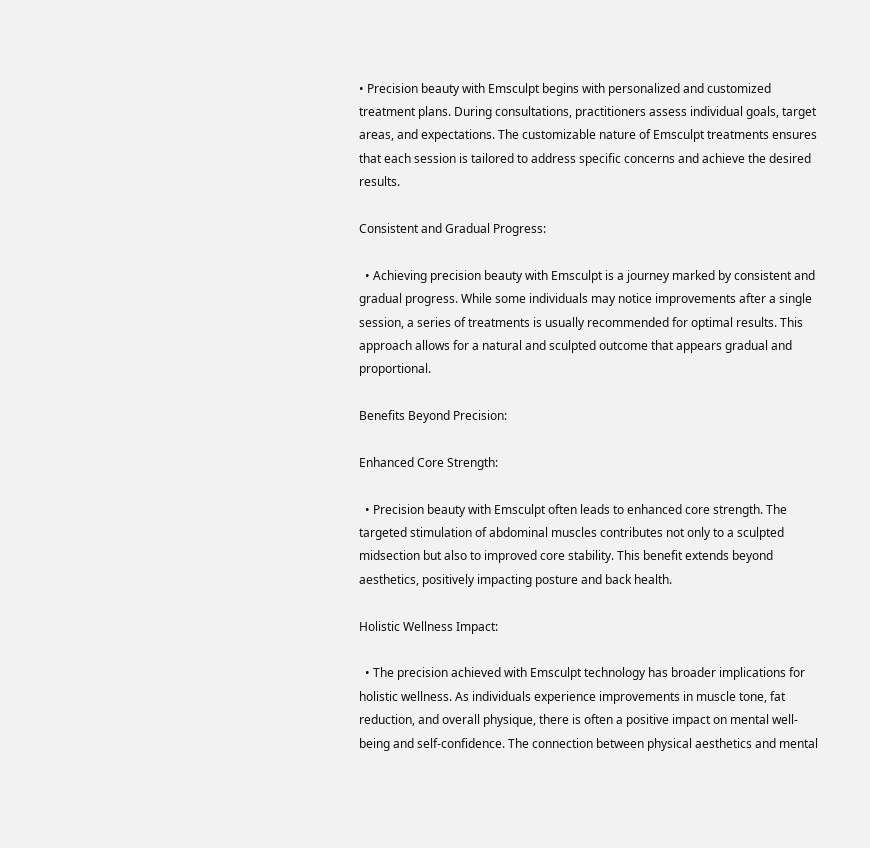• Precision beauty with Emsculpt begins with personalized and customized treatment plans. During consultations, practitioners assess individual goals, target areas, and expectations. The customizable nature of Emsculpt treatments ensures that each session is tailored to address specific concerns and achieve the desired results.

Consistent and Gradual Progress:

  • Achieving precision beauty with Emsculpt is a journey marked by consistent and gradual progress. While some individuals may notice improvements after a single session, a series of treatments is usually recommended for optimal results. This approach allows for a natural and sculpted outcome that appears gradual and proportional.

Benefits Beyond Precision:

Enhanced Core Strength:

  • Precision beauty with Emsculpt often leads to enhanced core strength. The targeted stimulation of abdominal muscles contributes not only to a sculpted midsection but also to improved core stability. This benefit extends beyond aesthetics, positively impacting posture and back health.

Holistic Wellness Impact:

  • The precision achieved with Emsculpt technology has broader implications for holistic wellness. As individuals experience improvements in muscle tone, fat reduction, and overall physique, there is often a positive impact on mental well-being and self-confidence. The connection between physical aesthetics and mental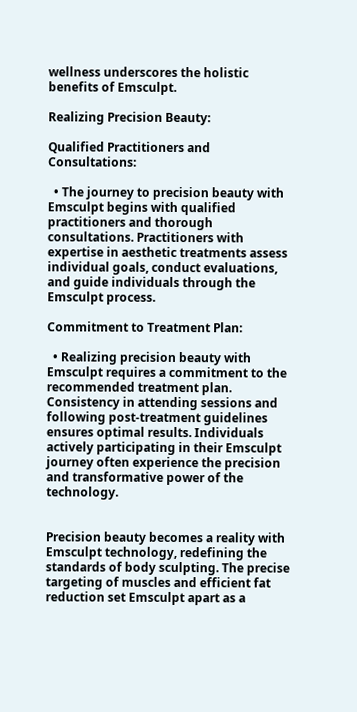wellness underscores the holistic benefits of Emsculpt.

Realizing Precision Beauty:

Qualified Practitioners and Consultations:

  • The journey to precision beauty with Emsculpt begins with qualified practitioners and thorough consultations. Practitioners with expertise in aesthetic treatments assess individual goals, conduct evaluations, and guide individuals through the Emsculpt process.

Commitment to Treatment Plan:

  • Realizing precision beauty with Emsculpt requires a commitment to the recommended treatment plan. Consistency in attending sessions and following post-treatment guidelines ensures optimal results. Individuals actively participating in their Emsculpt journey often experience the precision and transformative power of the technology.


Precision beauty becomes a reality with Emsculpt technology, redefining the standards of body sculpting. The precise targeting of muscles and efficient fat reduction set Emsculpt apart as a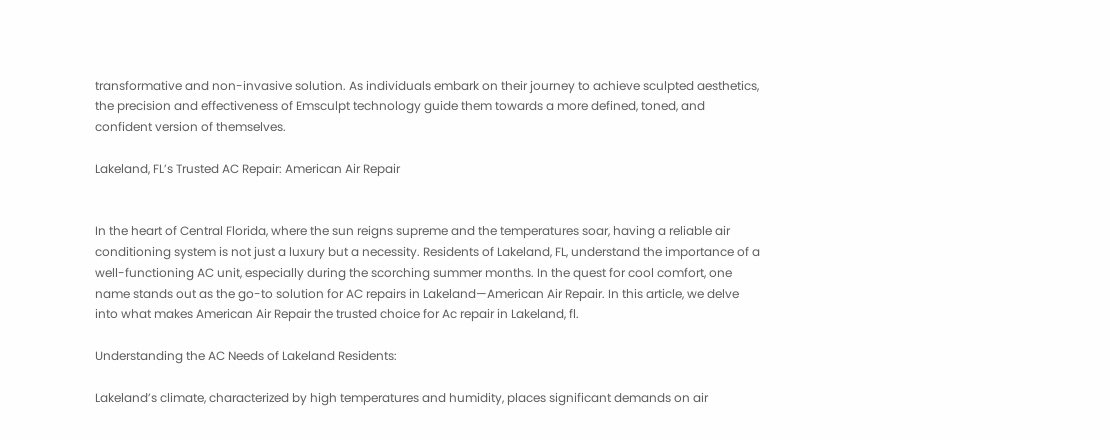transformative and non-invasive solution. As individuals embark on their journey to achieve sculpted aesthetics, the precision and effectiveness of Emsculpt technology guide them towards a more defined, toned, and confident version of themselves.

Lakeland, FL’s Trusted AC Repair: American Air Repair


In the heart of Central Florida, where the sun reigns supreme and the temperatures soar, having a reliable air conditioning system is not just a luxury but a necessity. Residents of Lakeland, FL, understand the importance of a well-functioning AC unit, especially during the scorching summer months. In the quest for cool comfort, one name stands out as the go-to solution for AC repairs in Lakeland—American Air Repair. In this article, we delve into what makes American Air Repair the trusted choice for Ac repair in Lakeland, fl.

Understanding the AC Needs of Lakeland Residents:

Lakeland’s climate, characterized by high temperatures and humidity, places significant demands on air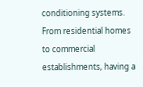conditioning systems. From residential homes to commercial establishments, having a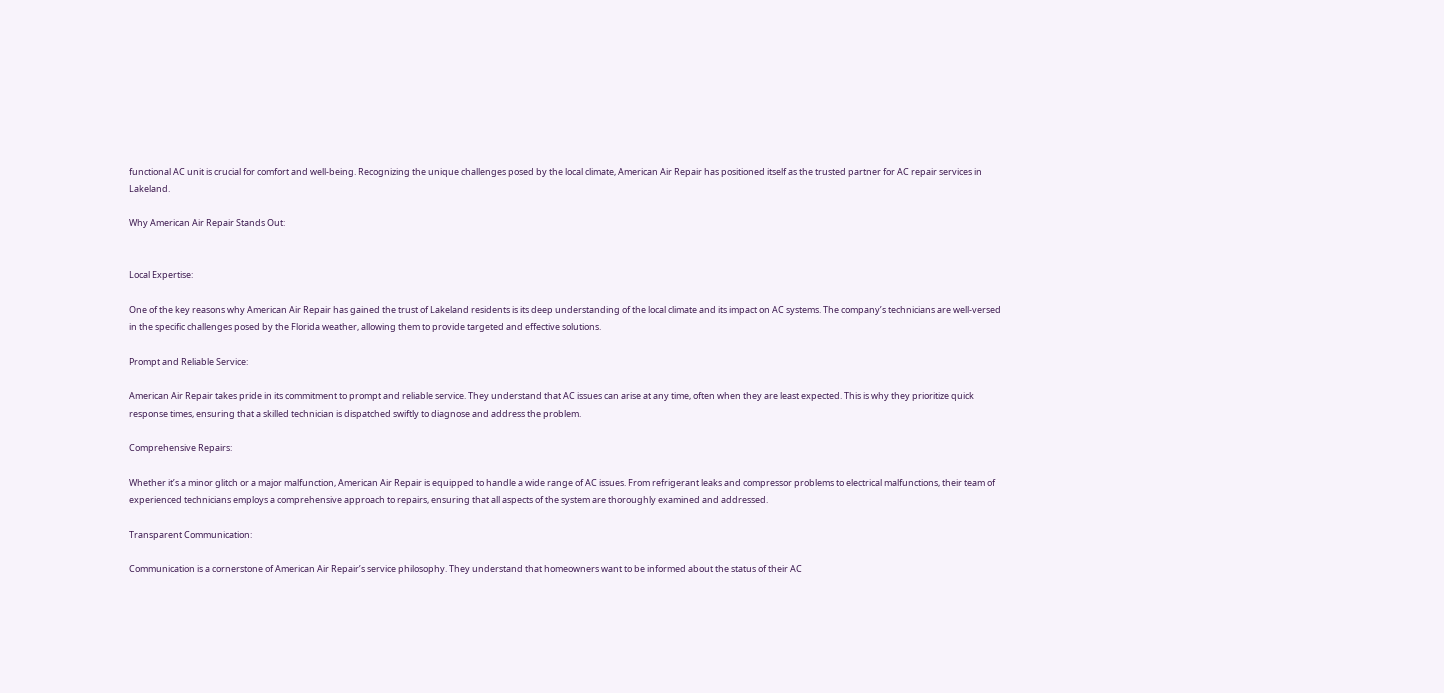functional AC unit is crucial for comfort and well-being. Recognizing the unique challenges posed by the local climate, American Air Repair has positioned itself as the trusted partner for AC repair services in Lakeland.

Why American Air Repair Stands Out:


Local Expertise:

One of the key reasons why American Air Repair has gained the trust of Lakeland residents is its deep understanding of the local climate and its impact on AC systems. The company’s technicians are well-versed in the specific challenges posed by the Florida weather, allowing them to provide targeted and effective solutions.

Prompt and Reliable Service:

American Air Repair takes pride in its commitment to prompt and reliable service. They understand that AC issues can arise at any time, often when they are least expected. This is why they prioritize quick response times, ensuring that a skilled technician is dispatched swiftly to diagnose and address the problem.

Comprehensive Repairs:

Whether it’s a minor glitch or a major malfunction, American Air Repair is equipped to handle a wide range of AC issues. From refrigerant leaks and compressor problems to electrical malfunctions, their team of experienced technicians employs a comprehensive approach to repairs, ensuring that all aspects of the system are thoroughly examined and addressed.

Transparent Communication:

Communication is a cornerstone of American Air Repair’s service philosophy. They understand that homeowners want to be informed about the status of their AC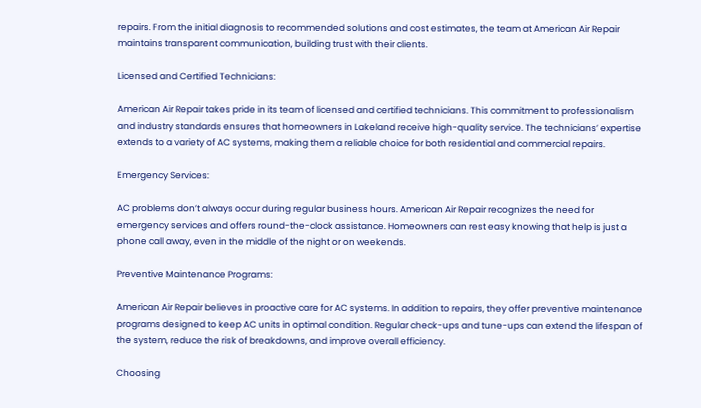repairs. From the initial diagnosis to recommended solutions and cost estimates, the team at American Air Repair maintains transparent communication, building trust with their clients.

Licensed and Certified Technicians:

American Air Repair takes pride in its team of licensed and certified technicians. This commitment to professionalism and industry standards ensures that homeowners in Lakeland receive high-quality service. The technicians’ expertise extends to a variety of AC systems, making them a reliable choice for both residential and commercial repairs.

Emergency Services:

AC problems don’t always occur during regular business hours. American Air Repair recognizes the need for emergency services and offers round-the-clock assistance. Homeowners can rest easy knowing that help is just a phone call away, even in the middle of the night or on weekends.

Preventive Maintenance Programs:

American Air Repair believes in proactive care for AC systems. In addition to repairs, they offer preventive maintenance programs designed to keep AC units in optimal condition. Regular check-ups and tune-ups can extend the lifespan of the system, reduce the risk of breakdowns, and improve overall efficiency.

Choosing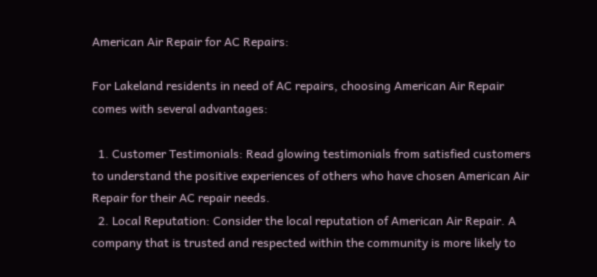American Air Repair for AC Repairs:

For Lakeland residents in need of AC repairs, choosing American Air Repair comes with several advantages:

  1. Customer Testimonials: Read glowing testimonials from satisfied customers to understand the positive experiences of others who have chosen American Air Repair for their AC repair needs.
  2. Local Reputation: Consider the local reputation of American Air Repair. A company that is trusted and respected within the community is more likely to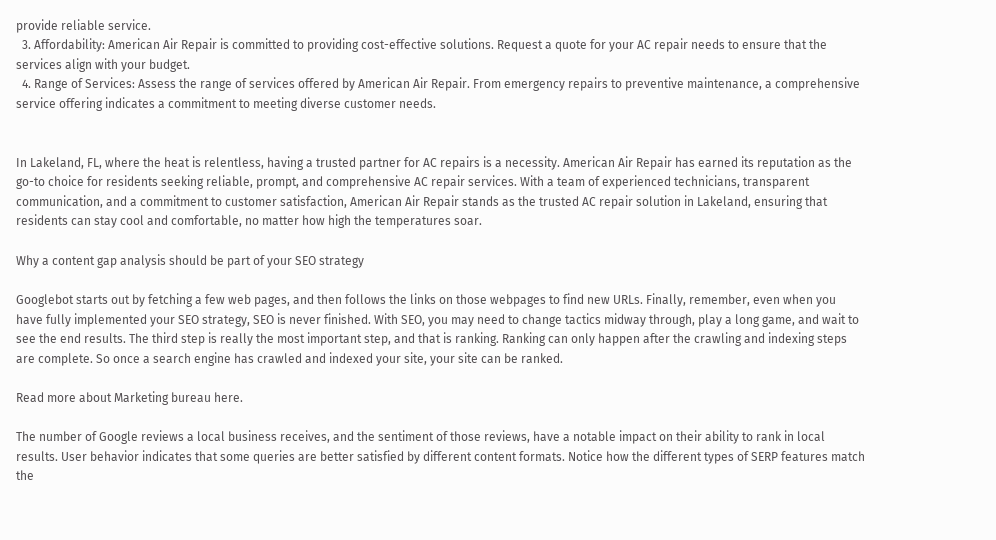provide reliable service.
  3. Affordability: American Air Repair is committed to providing cost-effective solutions. Request a quote for your AC repair needs to ensure that the services align with your budget.
  4. Range of Services: Assess the range of services offered by American Air Repair. From emergency repairs to preventive maintenance, a comprehensive service offering indicates a commitment to meeting diverse customer needs.


In Lakeland, FL, where the heat is relentless, having a trusted partner for AC repairs is a necessity. American Air Repair has earned its reputation as the go-to choice for residents seeking reliable, prompt, and comprehensive AC repair services. With a team of experienced technicians, transparent communication, and a commitment to customer satisfaction, American Air Repair stands as the trusted AC repair solution in Lakeland, ensuring that residents can stay cool and comfortable, no matter how high the temperatures soar.

Why a content gap analysis should be part of your SEO strategy

Googlebot starts out by fetching a few web pages, and then follows the links on those webpages to find new URLs. Finally, remember, even when you have fully implemented your SEO strategy, SEO is never finished. With SEO, you may need to change tactics midway through, play a long game, and wait to see the end results. The third step is really the most important step, and that is ranking. Ranking can only happen after the crawling and indexing steps are complete. So once a search engine has crawled and indexed your site, your site can be ranked.

Read more about Marketing bureau here.

The number of Google reviews a local business receives, and the sentiment of those reviews, have a notable impact on their ability to rank in local results. User behavior indicates that some queries are better satisfied by different content formats. Notice how the different types of SERP features match the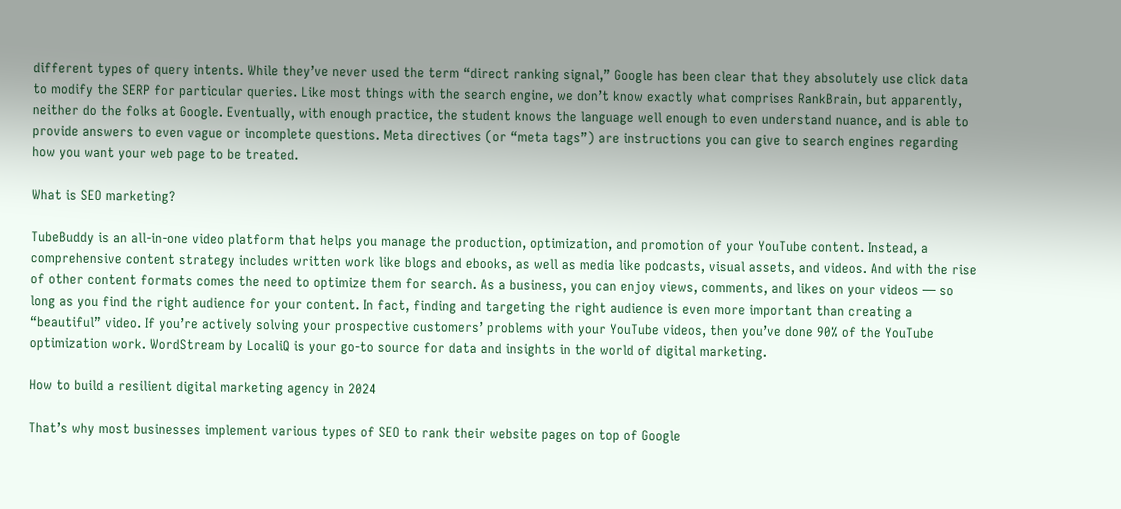different types of query intents. While they’ve never used the term “direct ranking signal,” Google has been clear that they absolutely use click data to modify the SERP for particular queries. Like most things with the search engine, we don’t know exactly what comprises RankBrain, but apparently, neither do the folks at Google. Eventually, with enough practice, the student knows the language well enough to even understand nuance, and is able to provide answers to even vague or incomplete questions. Meta directives (or “meta tags”) are instructions you can give to search engines regarding how you want your web page to be treated.

What is SEO marketing?

TubeBuddy is an all-in-one video platform that helps you manage the production, optimization, and promotion of your YouTube content. Instead, a comprehensive content strategy includes written work like blogs and ebooks, as well as media like podcasts, visual assets, and videos. And with the rise of other content formats comes the need to optimize them for search. As a business, you can enjoy views, comments, and likes on your videos — so long as you find the right audience for your content. In fact, finding and targeting the right audience is even more important than creating a “beautiful” video. If you’re actively solving your prospective customers’ problems with your YouTube videos, then you’ve done 90% of the YouTube optimization work. WordStream by LocaliQ is your go-to source for data and insights in the world of digital marketing.

How to build a resilient digital marketing agency in 2024

That’s why most businesses implement various types of SEO to rank their website pages on top of Google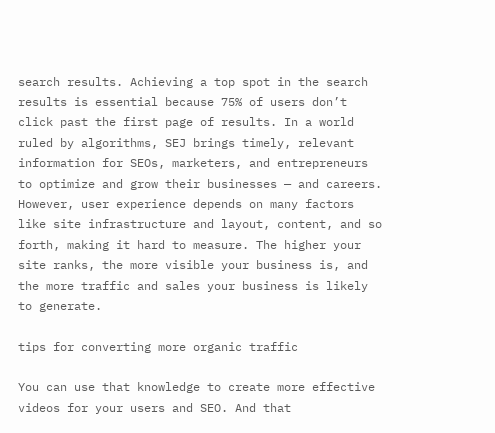search results. Achieving a top spot in the search results is essential because 75% of users don’t click past the first page of results. In a world ruled by algorithms, SEJ brings timely, relevant information for SEOs, marketers, and entrepreneurs to optimize and grow their businesses — and careers. However, user experience depends on many factors like site infrastructure and layout, content, and so forth, making it hard to measure. The higher your site ranks, the more visible your business is, and the more traffic and sales your business is likely to generate.

tips for converting more organic traffic

You can use that knowledge to create more effective videos for your users and SEO. And that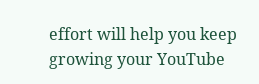effort will help you keep growing your YouTube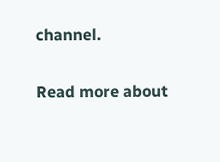channel.

Read more about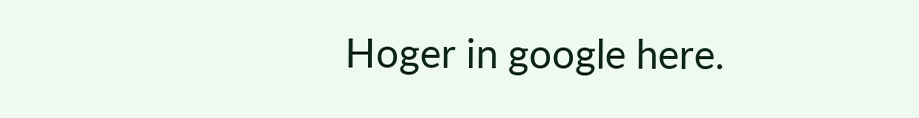Hoger in google here.